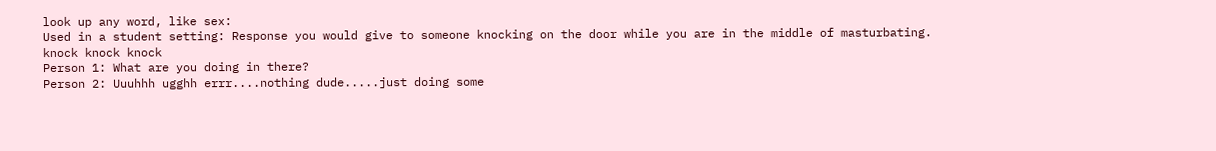look up any word, like sex:
Used in a student setting: Response you would give to someone knocking on the door while you are in the middle of masturbating.
knock knock knock
Person 1: What are you doing in there?
Person 2: Uuuhhh ugghh errr....nothing dude.....just doing some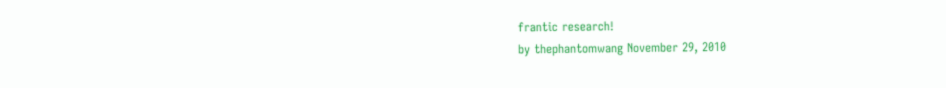frantic research!
by thephantomwang November 29, 2010